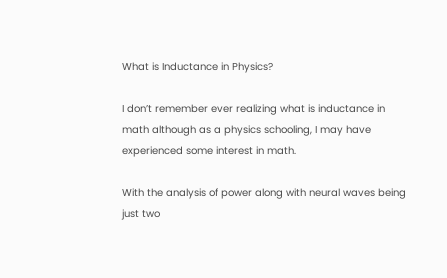What is Inductance in Physics?

I don’t remember ever realizing what is inductance in math although as a physics schooling, I may have experienced some interest in math.

With the analysis of power along with neural waves being just two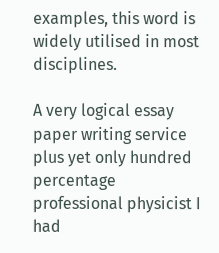examples, this word is widely utilised in most disciplines.

A very logical essay paper writing service plus yet only hundred percentage professional physicist I had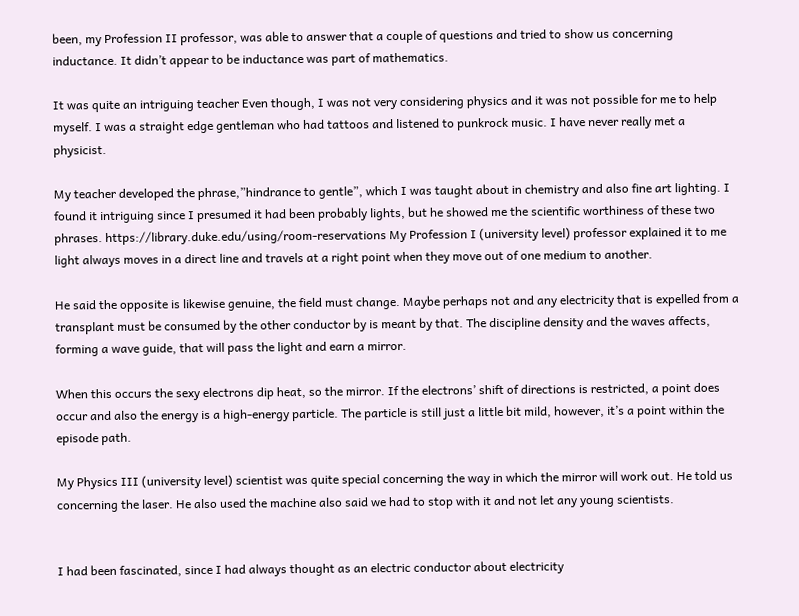been, my Profession II professor, was able to answer that a couple of questions and tried to show us concerning inductance. It didn’t appear to be inductance was part of mathematics.

It was quite an intriguing teacher Even though, I was not very considering physics and it was not possible for me to help myself. I was a straight edge gentleman who had tattoos and listened to punkrock music. I have never really met a physicist.

My teacher developed the phrase,”hindrance to gentle”, which I was taught about in chemistry and also fine art lighting. I found it intriguing since I presumed it had been probably lights, but he showed me the scientific worthiness of these two phrases. https://library.duke.edu/using/room-reservations My Profession I (university level) professor explained it to me light always moves in a direct line and travels at a right point when they move out of one medium to another.

He said the opposite is likewise genuine, the field must change. Maybe perhaps not and any electricity that is expelled from a transplant must be consumed by the other conductor by is meant by that. The discipline density and the waves affects, forming a wave guide, that will pass the light and earn a mirror.

When this occurs the sexy electrons dip heat, so the mirror. If the electrons’ shift of directions is restricted, a point does occur and also the energy is a high-energy particle. The particle is still just a little bit mild, however, it’s a point within the episode path.

My Physics III (university level) scientist was quite special concerning the way in which the mirror will work out. He told us concerning the laser. He also used the machine also said we had to stop with it and not let any young scientists.


I had been fascinated, since I had always thought as an electric conductor about electricity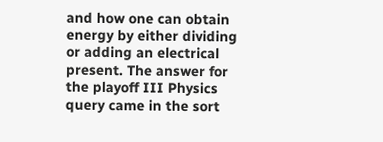and how one can obtain energy by either dividing or adding an electrical present. The answer for the playoff III Physics query came in the sort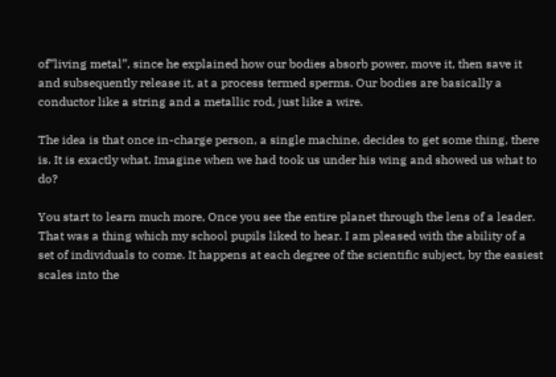of”living metal”, since he explained how our bodies absorb power, move it, then save it and subsequently release it, at a process termed sperms. Our bodies are basically a conductor like a string and a metallic rod, just like a wire.

The idea is that once in-charge person, a single machine, decides to get some thing, there is. It is exactly what. Imagine when we had took us under his wing and showed us what to do?

You start to learn much more, Once you see the entire planet through the lens of a leader. That was a thing which my school pupils liked to hear. I am pleased with the ability of a set of individuals to come. It happens at each degree of the scientific subject, by the easiest scales into the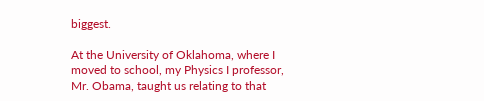biggest.

At the University of Oklahoma, where I moved to school, my Physics I professor, Mr. Obama, taught us relating to that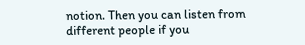notion. Then you can listen from different people if you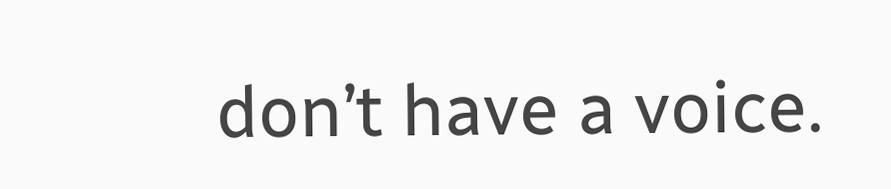don’t have a voice.